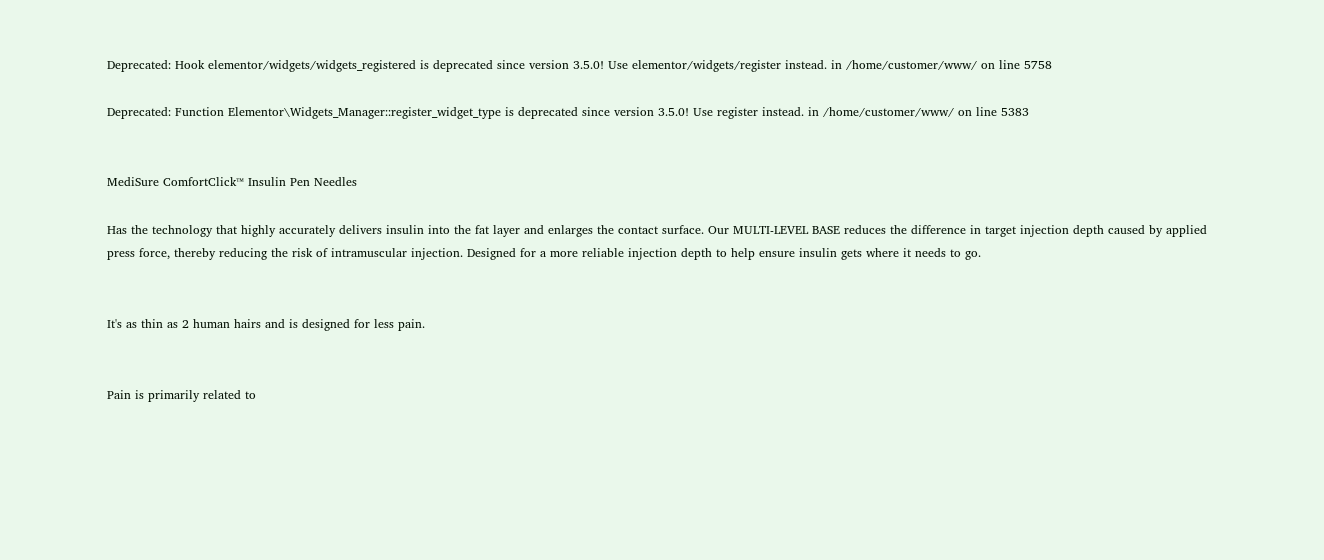Deprecated: Hook elementor/widgets/widgets_registered is deprecated since version 3.5.0! Use elementor/widgets/register instead. in /home/customer/www/ on line 5758

Deprecated: Function Elementor\Widgets_Manager::register_widget_type is deprecated since version 3.5.0! Use register instead. in /home/customer/www/ on line 5383


MediSure ComfortClick™ Insulin Pen Needles

Has the technology that highly accurately delivers insulin into the fat layer and enlarges the contact surface. Our MULTI-LEVEL BASE reduces the difference in target injection depth caused by applied press force, thereby reducing the risk of intramuscular injection. Designed for a more reliable injection depth to help ensure insulin gets where it needs to go.


It's as thin as 2 human hairs and is designed for less pain.


Pain is primarily related to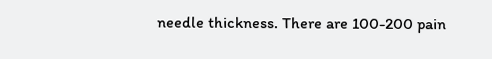needle thickness. There are 100-200 pain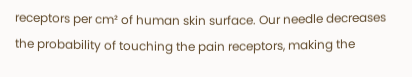receptors per cm² of human skin surface. Our needle decreases the probability of touching the pain receptors, making the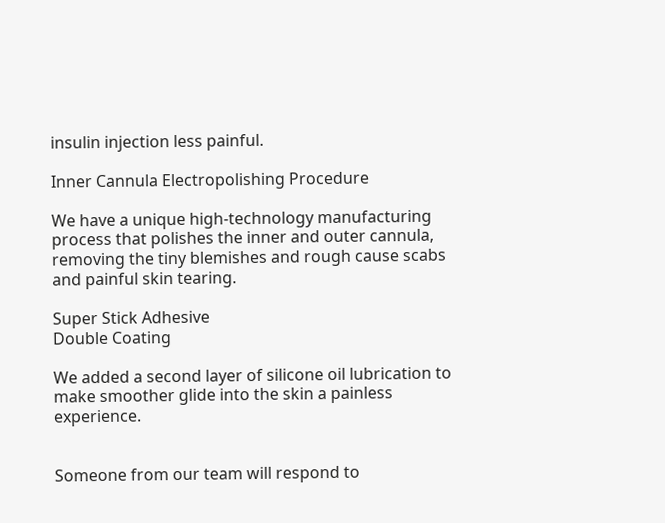insulin injection less painful.

Inner Cannula Electropolishing Procedure

We have a unique high-technology manufacturing process that polishes the inner and outer cannula, removing the tiny blemishes and rough cause scabs and painful skin tearing.

Super Stick Adhesive
Double Coating

We added a second layer of silicone oil lubrication to make smoother glide into the skin a painless experience.


Someone from our team will respond to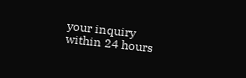your inquiry within 24 hours